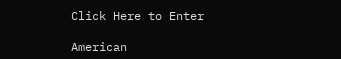Click Here to Enter

American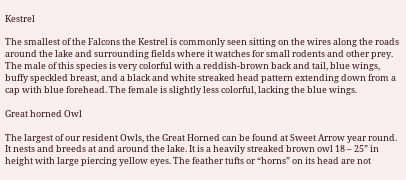Kestrel

The smallest of the Falcons the Kestrel is commonly seen sitting on the wires along the roads around the lake and surrounding fields where it watches for small rodents and other prey. The male of this species is very colorful with a reddish-brown back and tail, blue wings, buffy speckled breast, and a black and white streaked head pattern extending down from a cap with blue forehead. The female is slightly less colorful, lacking the blue wings.

Great horned Owl

The largest of our resident Owls, the Great Horned can be found at Sweet Arrow year round. It nests and breeds at and around the lake. It is a heavily streaked brown owl 18 – 25” in height with large piercing yellow eyes. The feather tufts or “horns” on its head are not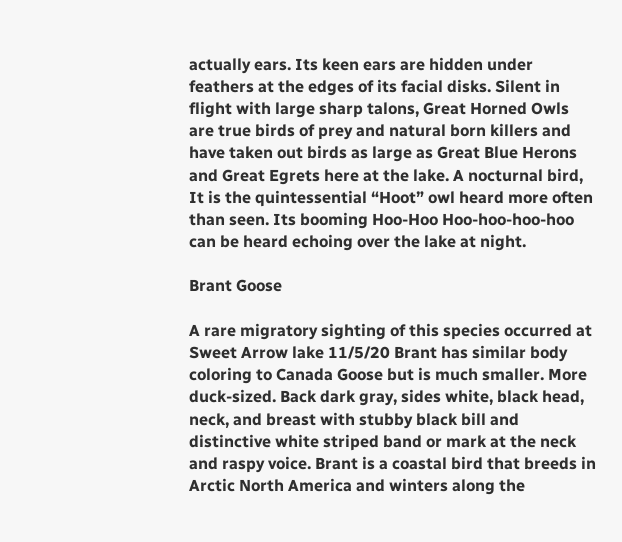actually ears. Its keen ears are hidden under feathers at the edges of its facial disks. Silent in flight with large sharp talons, Great Horned Owls are true birds of prey and natural born killers and have taken out birds as large as Great Blue Herons and Great Egrets here at the lake. A nocturnal bird, It is the quintessential “Hoot” owl heard more often than seen. Its booming Hoo-Hoo Hoo-hoo-hoo-hoo can be heard echoing over the lake at night.

Brant Goose

A rare migratory sighting of this species occurred at Sweet Arrow lake 11/5/20 Brant has similar body coloring to Canada Goose but is much smaller. More duck-sized. Back dark gray, sides white, black head, neck, and breast with stubby black bill and distinctive white striped band or mark at the neck and raspy voice. Brant is a coastal bird that breeds in Arctic North America and winters along the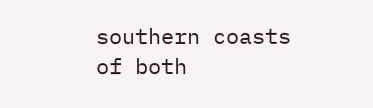southern coasts of both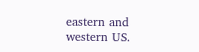eastern and western US.